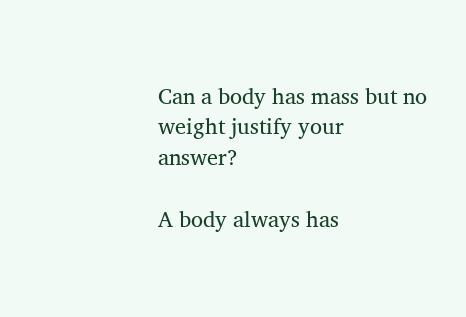Can a body has mass but no weight justify your answer?

A body always has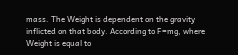mass. The Weight is dependent on the gravity inflicted on that body. According to F=mg, where Weight is equal to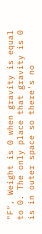"F", Weight is 0 when gravity is equal to 0. The only place that gravity is 0 is in outer space so there's no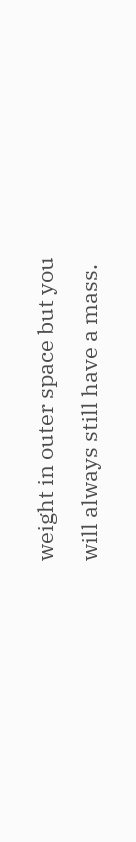weight in outer space but you will always still have a mass.